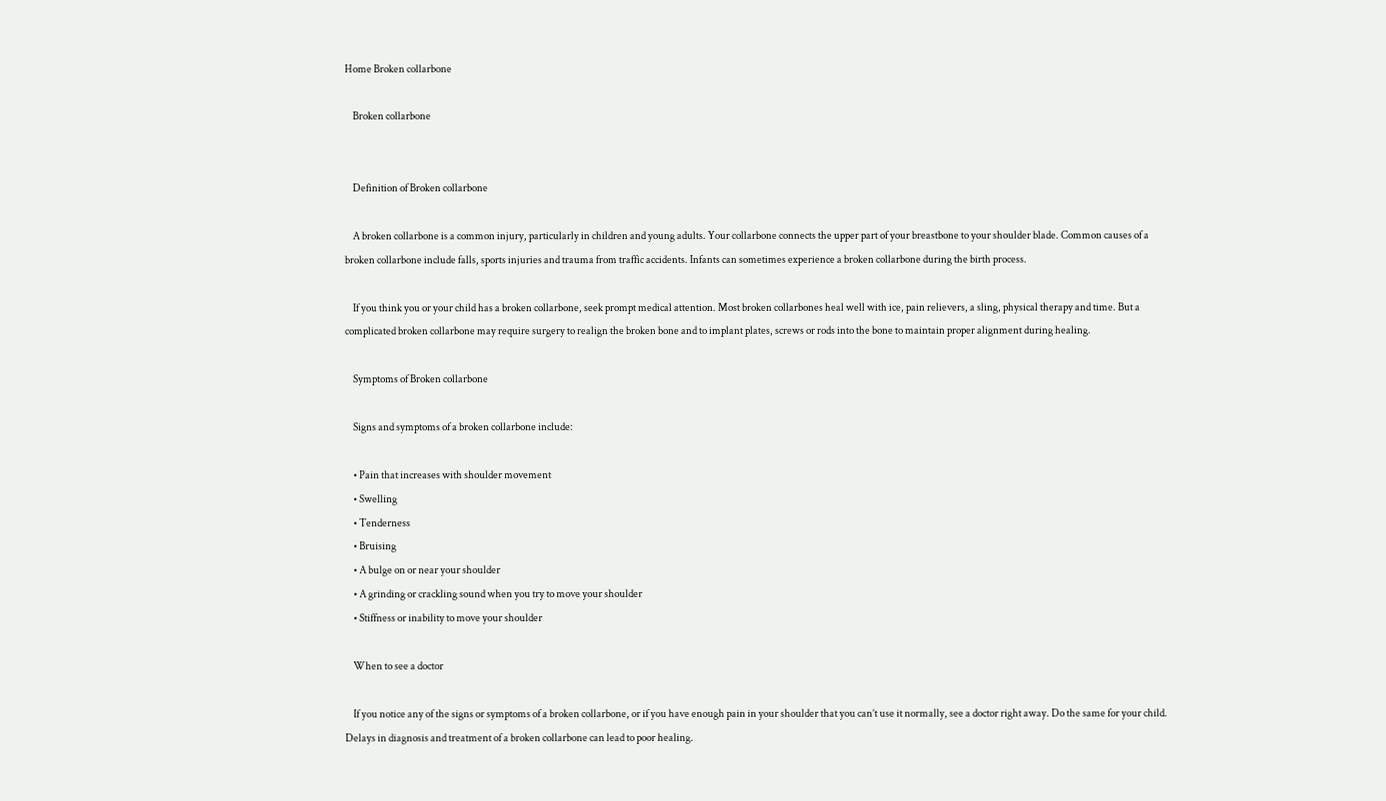Home Broken collarbone

    Broken collarbone


    Definition of Broken collarbone

    A broken collarbone is a common injury, particularly in children and young adults. Your collarbone connects the upper part of your breastbone to your shoulder blade. Common causes of a broken collarbone include falls, sports injuries and trauma from traffic accidents. Infants can sometimes experience a broken collarbone during the birth process.

    If you think you or your child has a broken collarbone, seek prompt medical attention. Most broken collarbones heal well with ice, pain relievers, a sling, physical therapy and time. But a complicated broken collarbone may require surgery to realign the broken bone and to implant plates, screws or rods into the bone to maintain proper alignment during healing.

    Symptoms of Broken collarbone

    Signs and symptoms of a broken collarbone include:

    • Pain that increases with shoulder movement
    • Swelling
    • Tenderness
    • Bruising
    • A bulge on or near your shoulder
    • A grinding or crackling sound when you try to move your shoulder
    • Stiffness or inability to move your shoulder

    When to see a doctor

    If you notice any of the signs or symptoms of a broken collarbone, or if you have enough pain in your shoulder that you can’t use it normally, see a doctor right away. Do the same for your child. Delays in diagnosis and treatment of a broken collarbone can lead to poor healing.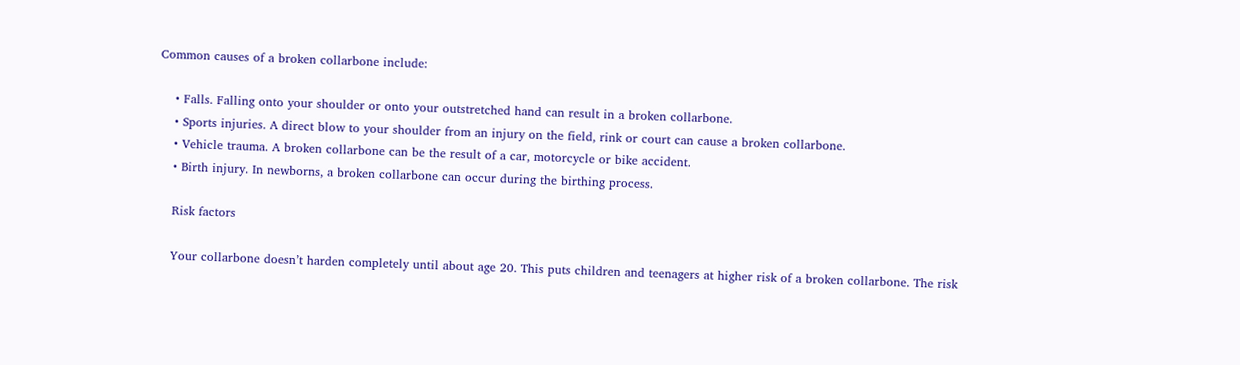Common causes of a broken collarbone include:

    • Falls. Falling onto your shoulder or onto your outstretched hand can result in a broken collarbone.
    • Sports injuries. A direct blow to your shoulder from an injury on the field, rink or court can cause a broken collarbone.
    • Vehicle trauma. A broken collarbone can be the result of a car, motorcycle or bike accident.
    • Birth injury. In newborns, a broken collarbone can occur during the birthing process.

    Risk factors

    Your collarbone doesn’t harden completely until about age 20. This puts children and teenagers at higher risk of a broken collarbone. The risk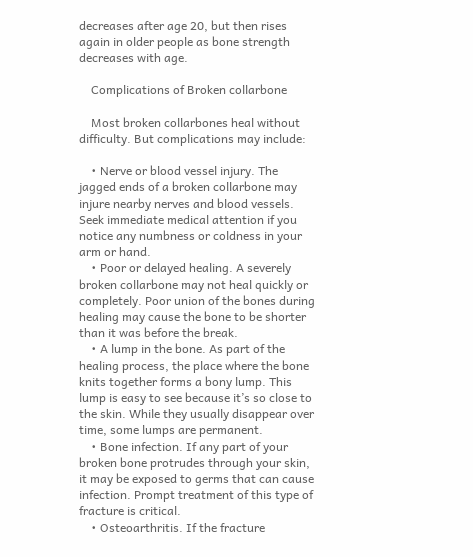decreases after age 20, but then rises again in older people as bone strength decreases with age.

    Complications of Broken collarbone

    Most broken collarbones heal without difficulty. But complications may include:

    • Nerve or blood vessel injury. The jagged ends of a broken collarbone may injure nearby nerves and blood vessels. Seek immediate medical attention if you notice any numbness or coldness in your arm or hand.
    • Poor or delayed healing. A severely broken collarbone may not heal quickly or completely. Poor union of the bones during healing may cause the bone to be shorter than it was before the break.
    • A lump in the bone. As part of the healing process, the place where the bone knits together forms a bony lump. This lump is easy to see because it’s so close to the skin. While they usually disappear over time, some lumps are permanent.
    • Bone infection. If any part of your broken bone protrudes through your skin, it may be exposed to germs that can cause infection. Prompt treatment of this type of fracture is critical.
    • Osteoarthritis. If the fracture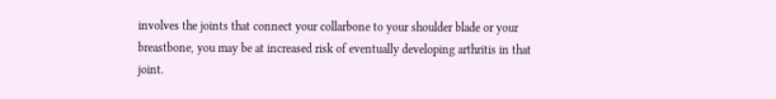involves the joints that connect your collarbone to your shoulder blade or your breastbone, you may be at increased risk of eventually developing arthritis in that joint.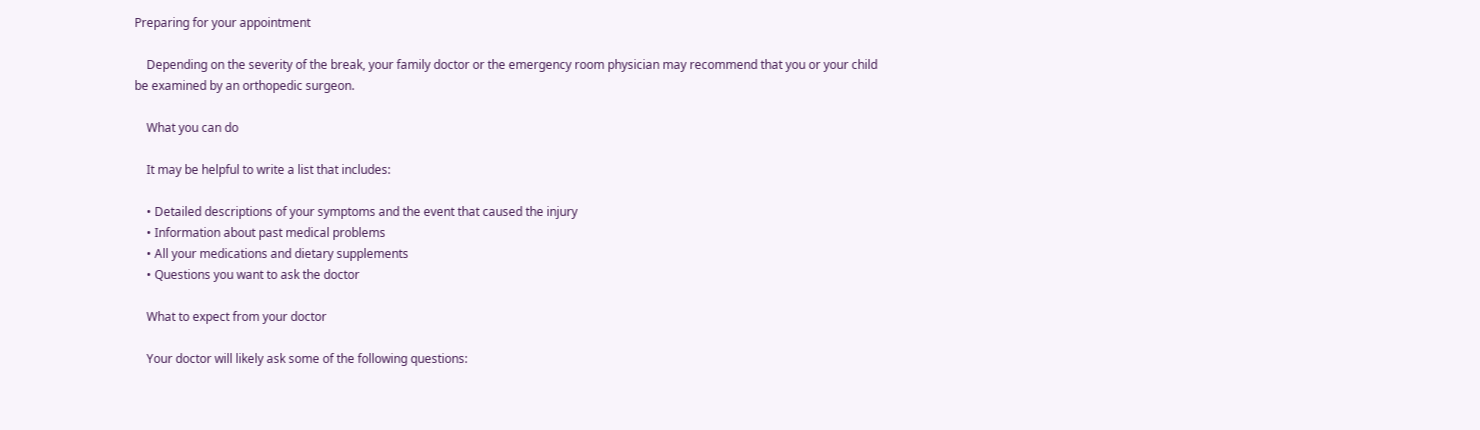Preparing for your appointment

    Depending on the severity of the break, your family doctor or the emergency room physician may recommend that you or your child be examined by an orthopedic surgeon.

    What you can do

    It may be helpful to write a list that includes:

    • Detailed descriptions of your symptoms and the event that caused the injury
    • Information about past medical problems
    • All your medications and dietary supplements
    • Questions you want to ask the doctor

    What to expect from your doctor

    Your doctor will likely ask some of the following questions: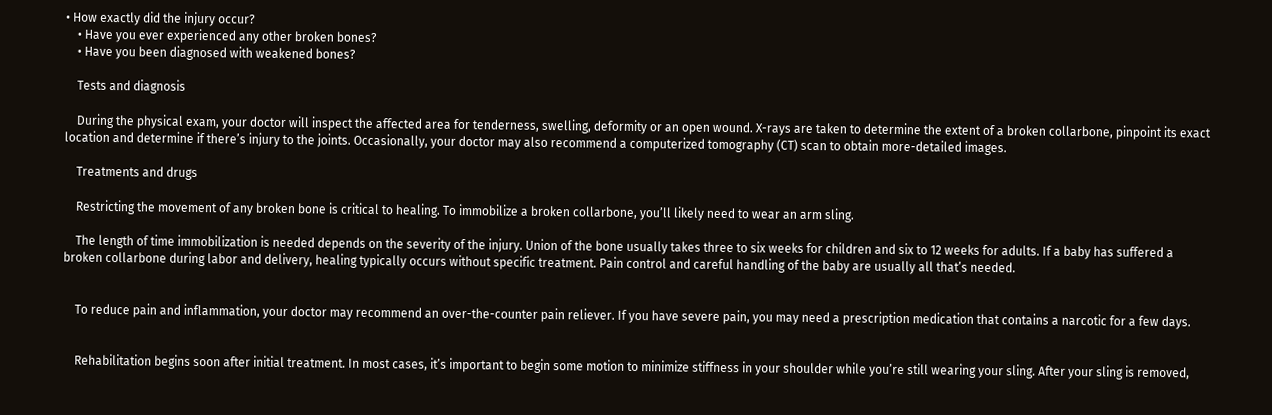• How exactly did the injury occur?
    • Have you ever experienced any other broken bones?
    • Have you been diagnosed with weakened bones?

    Tests and diagnosis

    During the physical exam, your doctor will inspect the affected area for tenderness, swelling, deformity or an open wound. X-rays are taken to determine the extent of a broken collarbone, pinpoint its exact location and determine if there’s injury to the joints. Occasionally, your doctor may also recommend a computerized tomography (CT) scan to obtain more-detailed images.

    Treatments and drugs

    Restricting the movement of any broken bone is critical to healing. To immobilize a broken collarbone, you’ll likely need to wear an arm sling.

    The length of time immobilization is needed depends on the severity of the injury. Union of the bone usually takes three to six weeks for children and six to 12 weeks for adults. If a baby has suffered a broken collarbone during labor and delivery, healing typically occurs without specific treatment. Pain control and careful handling of the baby are usually all that’s needed.


    To reduce pain and inflammation, your doctor may recommend an over-the-counter pain reliever. If you have severe pain, you may need a prescription medication that contains a narcotic for a few days.


    Rehabilitation begins soon after initial treatment. In most cases, it’s important to begin some motion to minimize stiffness in your shoulder while you’re still wearing your sling. After your sling is removed,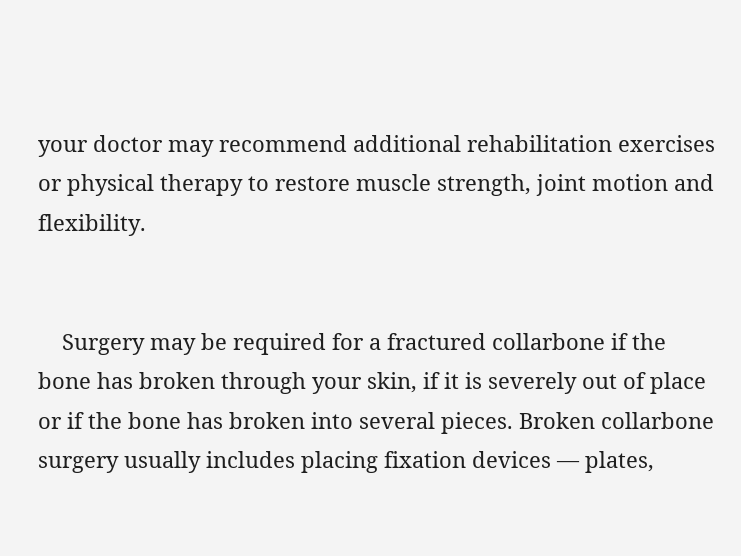your doctor may recommend additional rehabilitation exercises or physical therapy to restore muscle strength, joint motion and flexibility.


    Surgery may be required for a fractured collarbone if the bone has broken through your skin, if it is severely out of place or if the bone has broken into several pieces. Broken collarbone surgery usually includes placing fixation devices — plates,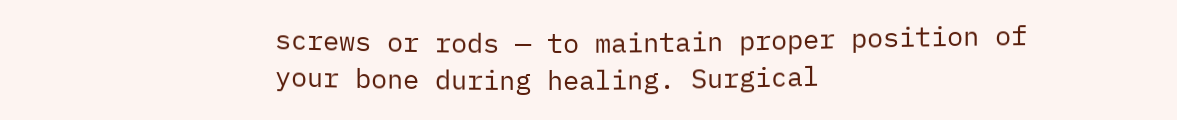screws or rods — to maintain proper position of your bone during healing. Surgical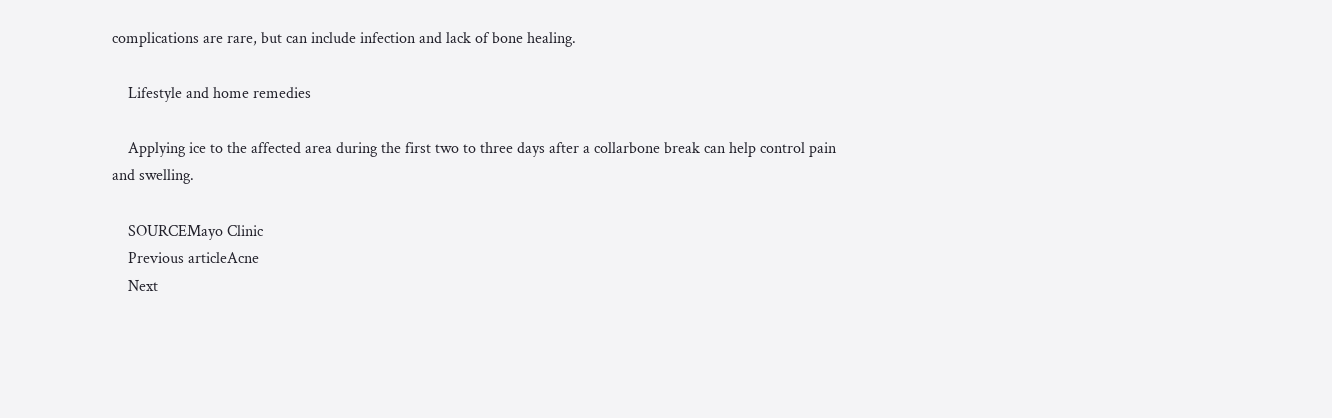complications are rare, but can include infection and lack of bone healing.

    Lifestyle and home remedies

    Applying ice to the affected area during the first two to three days after a collarbone break can help control pain and swelling.

    SOURCEMayo Clinic
    Previous articleAcne
    Next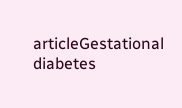articleGestational diabetes